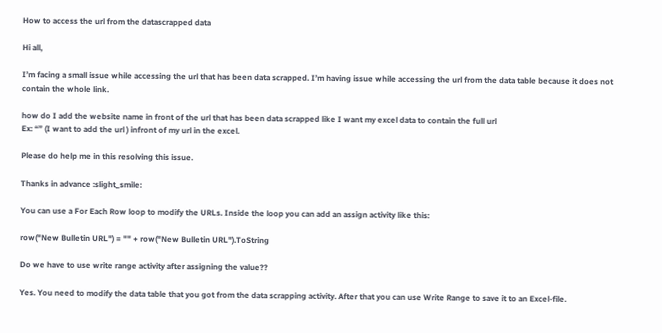How to access the url from the datascrapped data

Hi all,

I’m facing a small issue while accessing the url that has been data scrapped. I’m having issue while accessing the url from the data table because it does not contain the whole link.

how do I add the website name in front of the url that has been data scrapped like I want my excel data to contain the full url
Ex: “” (I want to add the url ) infront of my url in the excel.

Please do help me in this resolving this issue.

Thanks in advance :slight_smile:

You can use a For Each Row loop to modify the URLs. Inside the loop you can add an assign activity like this:

row("New Bulletin URL") = "" + row("New Bulletin URL").ToString

Do we have to use write range activity after assigning the value??

Yes. You need to modify the data table that you got from the data scrapping activity. After that you can use Write Range to save it to an Excel-file.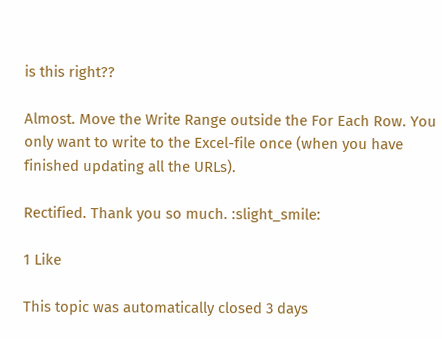is this right??

Almost. Move the Write Range outside the For Each Row. You only want to write to the Excel-file once (when you have finished updating all the URLs).

Rectified. Thank you so much. :slight_smile:

1 Like

This topic was automatically closed 3 days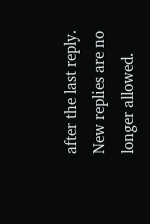after the last reply. New replies are no longer allowed.